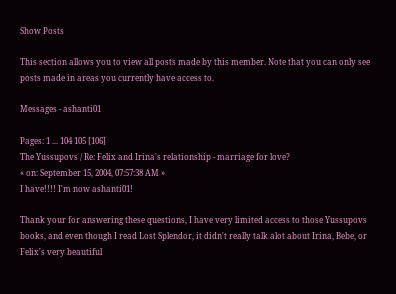Show Posts

This section allows you to view all posts made by this member. Note that you can only see posts made in areas you currently have access to.

Messages - ashanti01

Pages: 1 ... 104 105 [106]
The Yussupovs / Re: Felix and Irina's relationship - marriage for love?
« on: September 15, 2004, 07:57:38 AM »
I have!!!! I'm now ashanti01!

Thank your for answering these questions, I have very limited access to those Yussupovs books, and even though I read Lost Splendor, it didn't really talk alot about Irina, Bebe, or Felix's very beautiful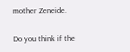mother Zeneide.

Do you think if the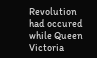Revolution had occured while Queen Victoria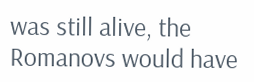was still alive, the Romanovs would have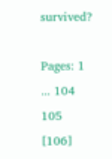survived?

Pages: 1 ... 104 105 [106]